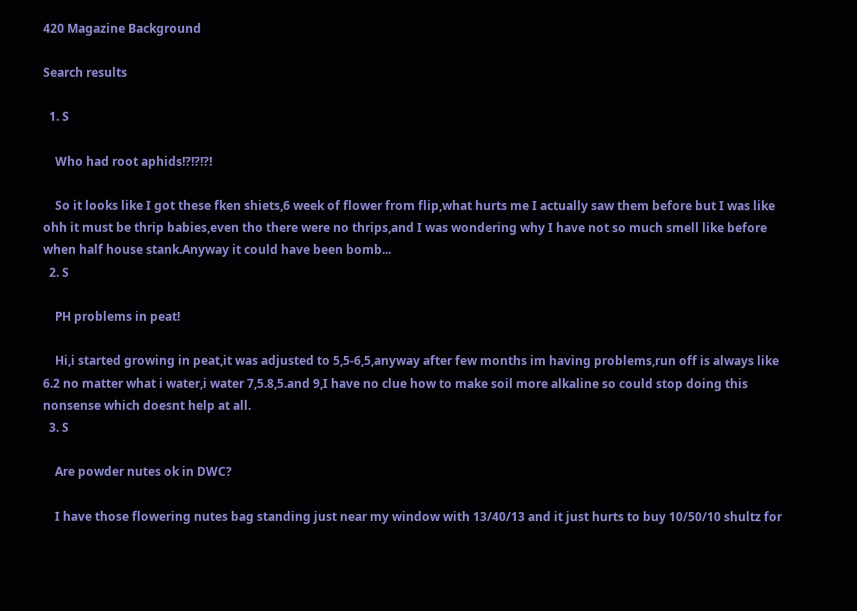420 Magazine Background

Search results

  1. S

    Who had root aphids!?!?!?!

    So it looks like I got these fken shiets,6 week of flower from flip,what hurts me I actually saw them before but I was like ohh it must be thrip babies,even tho there were no thrips,and I was wondering why I have not so much smell like before when half house stank.Anyway it could have been bomb...
  2. S

    PH problems in peat!

    Hi,i started growing in peat,it was adjusted to 5,5-6,5,anyway after few months im having problems,run off is always like 6.2 no matter what i water,i water 7,5.8,5.and 9,I have no clue how to make soil more alkaline so could stop doing this nonsense which doesnt help at all.
  3. S

    Are powder nutes ok in DWC?

    I have those flowering nutes bag standing just near my window with 13/40/13 and it just hurts to buy 10/50/10 shultz for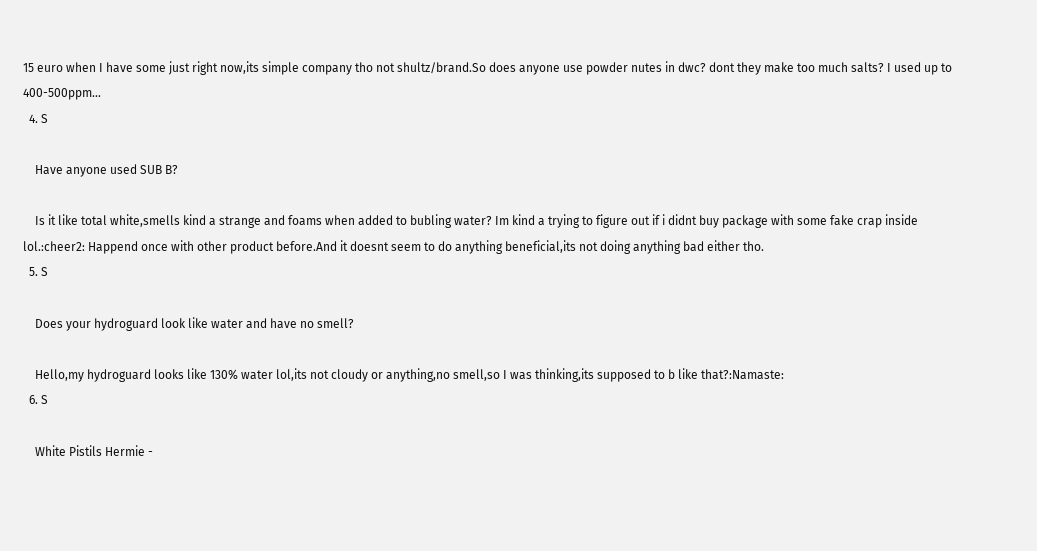15 euro when I have some just right now,its simple company tho not shultz/brand.So does anyone use powder nutes in dwc? dont they make too much salts? I used up to 400-500ppm...
  4. S

    Have anyone used SUB B?

    Is it like total white,smells kind a strange and foams when added to bubling water? Im kind a trying to figure out if i didnt buy package with some fake crap inside lol.:cheer2: Happend once with other product before.And it doesnt seem to do anything beneficial,its not doing anything bad either tho.
  5. S

    Does your hydroguard look like water and have no smell?

    Hello,my hydroguard looks like 130% water lol,its not cloudy or anything,no smell,so I was thinking,its supposed to b like that?:Namaste:
  6. S

    White Pistils Hermie -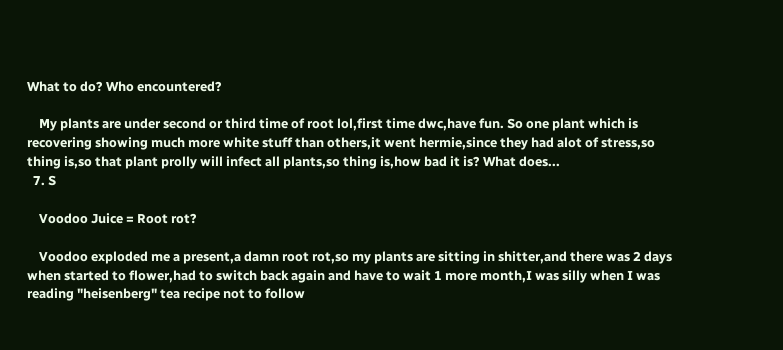What to do? Who encountered?

    My plants are under second or third time of root lol,first time dwc,have fun. So one plant which is recovering showing much more white stuff than others,it went hermie,since they had alot of stress,so thing is,so that plant prolly will infect all plants,so thing is,how bad it is? What does...
  7. S

    Voodoo Juice = Root rot?

    Voodoo exploded me a present,a damn root rot,so my plants are sitting in shitter,and there was 2 days when started to flower,had to switch back again and have to wait 1 more month,I was silly when I was reading "heisenberg" tea recipe not to follow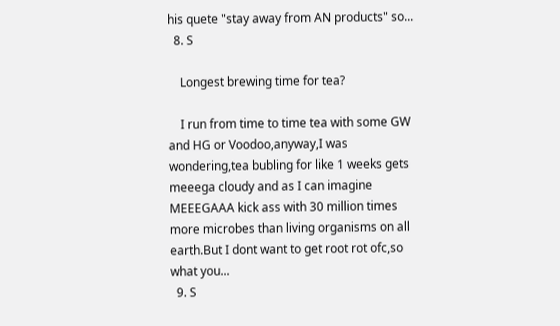his quete "stay away from AN products" so...
  8. S

    Longest brewing time for tea?

    I run from time to time tea with some GW and HG or Voodoo,anyway,I was wondering,tea bubling for like 1 weeks gets meeega cloudy and as I can imagine MEEEGAAA kick ass with 30 million times more microbes than living organisms on all earth.But I dont want to get root rot ofc,so what you...
  9. S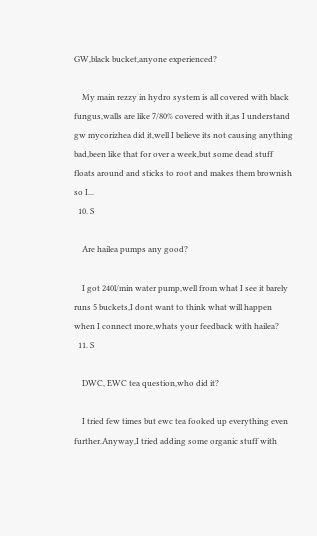GW,black bucket,anyone experienced?

    My main rezzy in hydro system is all covered with black fungus,walls are like 7/80% covered with it,as I understand gw mycorizhea did it,well I believe its not causing anything bad,been like that for over a week,but some dead stuff floats around and sticks to root and makes them brownish so I...
  10. S

    Are hailea pumps any good?

    I got 240l/min water pump,well from what I see it barely runs 5 buckets,I dont want to think what will happen when I connect more,whats your feedback with hailea?
  11. S

    DWC, EWC tea question,who did it?

    I tried few times but ewc tea fooked up everything even further.Anyway,I tried adding some organic stuff with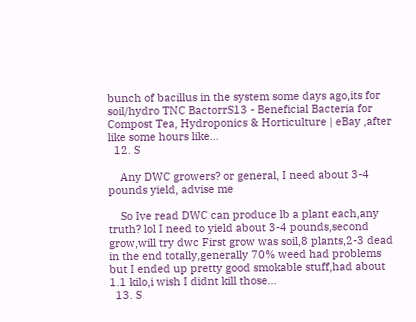bunch of bacillus in the system some days ago,its for soil/hydro TNC BactorrS13 - Beneficial Bacteria for Compost Tea, Hydroponics & Horticulture | eBay ,after like some hours like...
  12. S

    Any DWC growers? or general, I need about 3-4 pounds yield, advise me

    So Ive read DWC can produce lb a plant each,any truth? lol I need to yield about 3-4 pounds,second grow,will try dwc First grow was soil,8 plants,2-3 dead in the end totally,generally 70% weed had problems but I ended up pretty good smokable stuff,had about 1.1 kilo,i wish I didnt kill those...
  13. S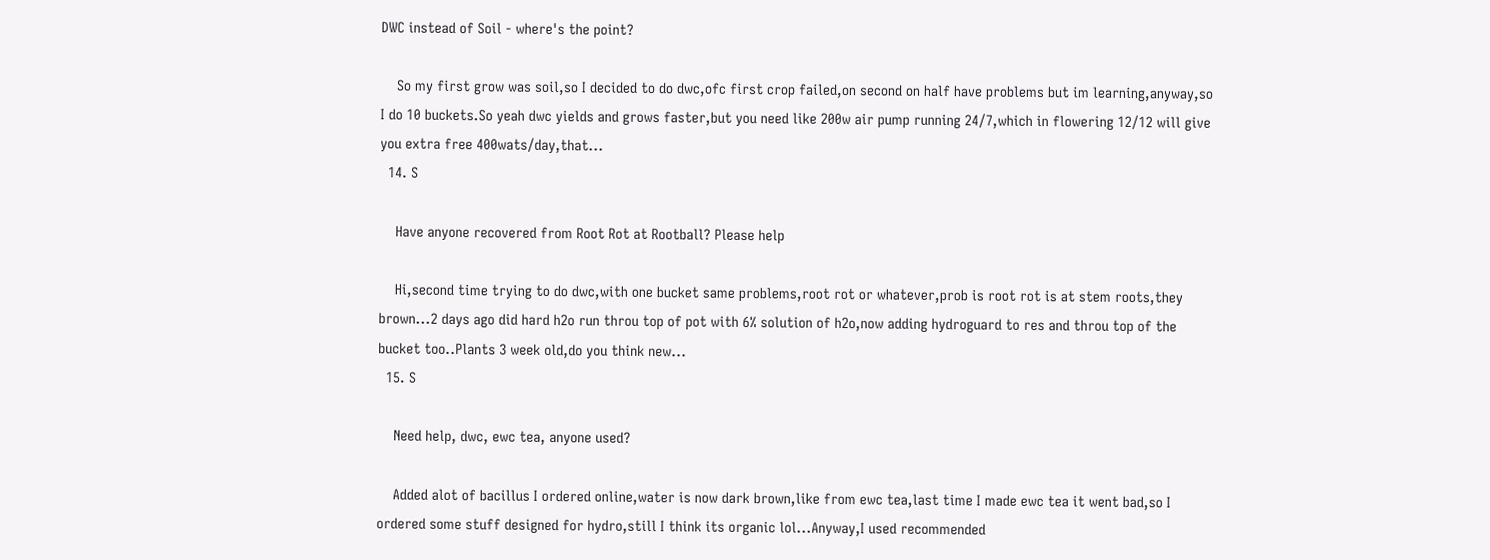DWC instead of Soil - where's the point?

    So my first grow was soil,so I decided to do dwc,ofc first crop failed,on second on half have problems but im learning,anyway,so I do 10 buckets.So yeah dwc yields and grows faster,but you need like 200w air pump running 24/7,which in flowering 12/12 will give you extra free 400wats/day,that...
  14. S

    Have anyone recovered from Root Rot at Rootball? Please help

    Hi,second time trying to do dwc,with one bucket same problems,root rot or whatever,prob is root rot is at stem roots,they brown...2 days ago did hard h2o run throu top of pot with 6% solution of h2o,now adding hydroguard to res and throu top of the bucket too..Plants 3 week old,do you think new...
  15. S

    Need help, dwc, ewc tea, anyone used?

    Added alot of bacillus I ordered online,water is now dark brown,like from ewc tea,last time I made ewc tea it went bad,so I ordered some stuff designed for hydro,still I think its organic lol...Anyway,I used recommended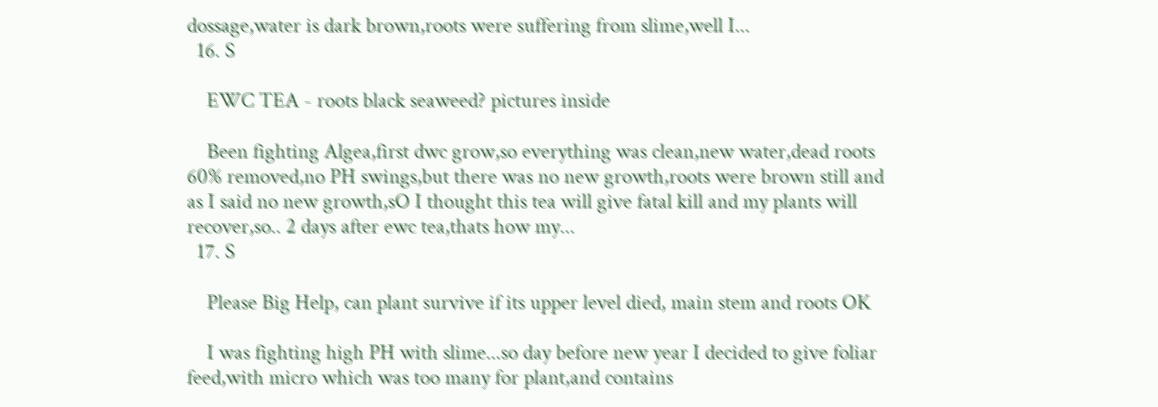dossage,water is dark brown,roots were suffering from slime,well I...
  16. S

    EWC TEA - roots black seaweed? pictures inside

    Been fighting Algea,first dwc grow,so everything was clean,new water,dead roots 60% removed,no PH swings,but there was no new growth,roots were brown still and as I said no new growth,sO I thought this tea will give fatal kill and my plants will recover,so.. 2 days after ewc tea,thats how my...
  17. S

    Please Big Help, can plant survive if its upper level died, main stem and roots OK

    I was fighting high PH with slime...so day before new year I decided to give foliar feed,with micro which was too many for plant,and contains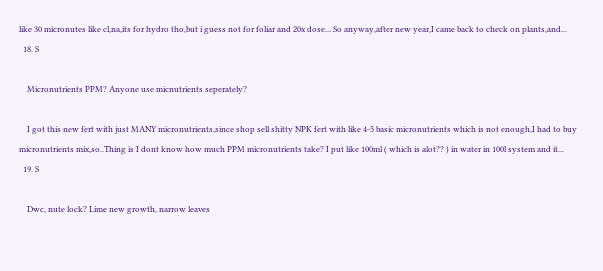like 30 micronutes like cl,na,its for hydro tho,but i guess not for foliar and 20x dose... So anyway,after new year,I came back to check on plants,and...
  18. S

    Micronutrients PPM? Anyone use micnutrients seperately?

    I got this new fert with just MANY micronutrients,since shop sell shitty NPK fert with like 4-5 basic micronutrients which is not enough,I had to buy micronutrients mix,so..Thing is I dont know how much PPM micronutrients take? I put like 100ml ( which is alot?? ) in water in 100l system and it...
  19. S

    Dwc, nute lock? Lime new growth, narrow leaves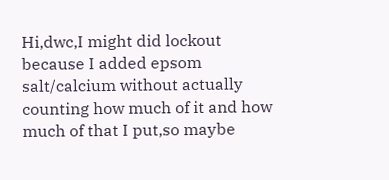Hi,dwc,I might did lockout because I added epsom salt/calcium without actually counting how much of it and how much of that I put,so maybe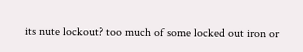its nute lockout? too much of some locked out iron or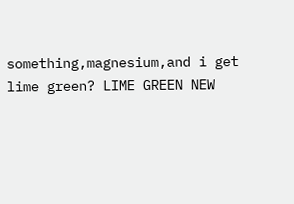something,magnesium,and i get lime green? LIME GREEN NEW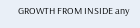GROWTH FROM INSIDE any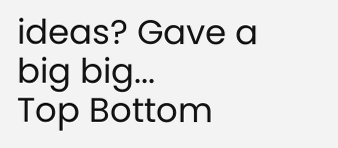ideas? Gave a big big...
Top Bottom